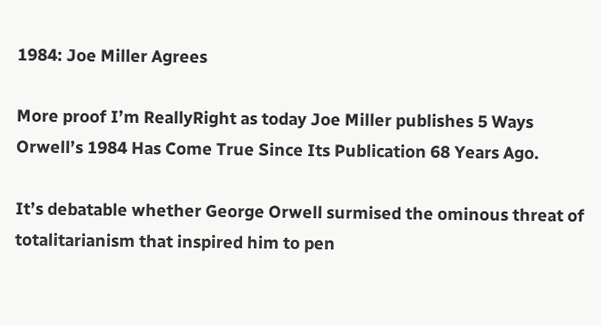1984: Joe Miller Agrees

More proof I’m ReallyRight as today Joe Miller publishes 5 Ways Orwell’s 1984 Has Come True Since Its Publication 68 Years Ago.

It’s debatable whether George Orwell surmised the ominous threat of totalitarianism that inspired him to pen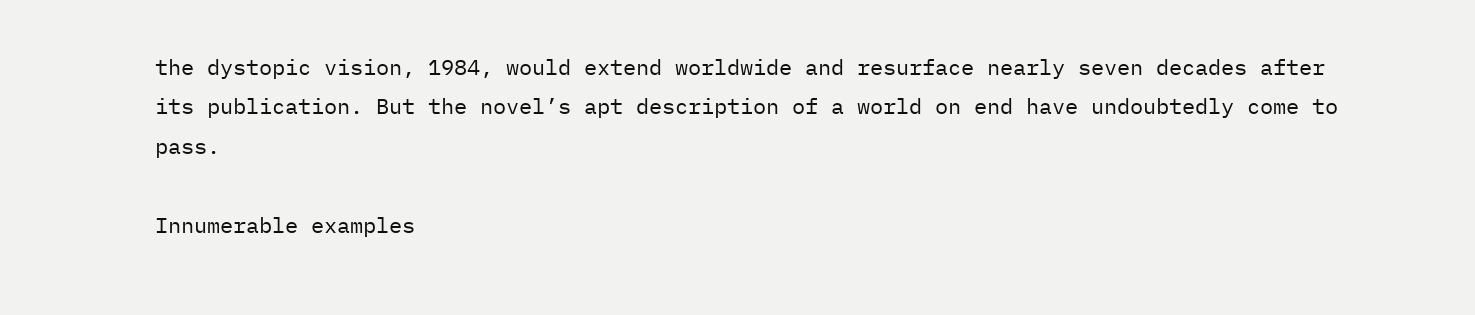the dystopic vision, 1984, would extend worldwide and resurface nearly seven decades after its publication. But the novel’s apt description of a world on end have undoubtedly come to pass.

Innumerable examples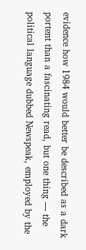evidence how 1984 would better be described as a dark portent than a fascinating read, but one thing — the political language dubbed Newspeak, employed by the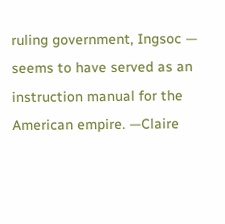ruling government, Ingsoc — seems to have served as an instruction manual for the American empire. —Claire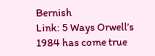Bernish
Link: 5 Ways Orwell’s 1984 has come true